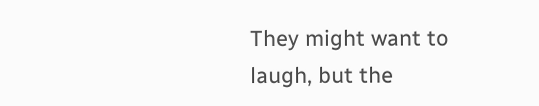They might want to laugh, but the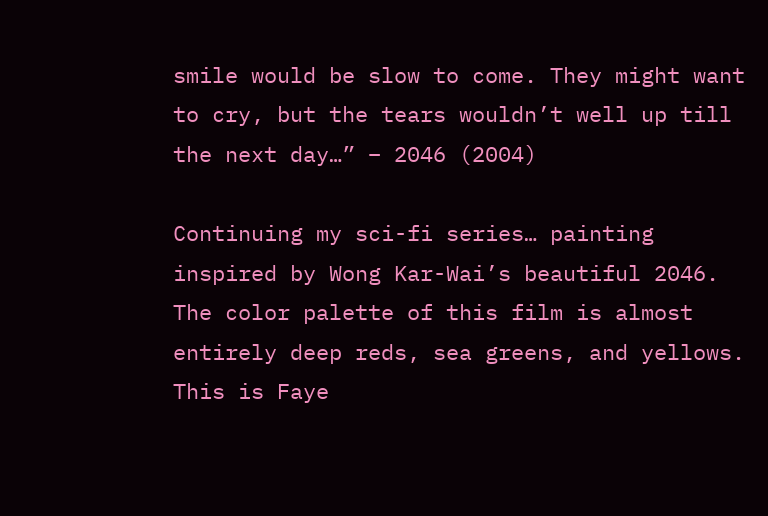smile would be slow to come. They might want to cry, but the tears wouldn’t well up till the next day…” – 2046 (2004)

Continuing my sci-fi series… painting inspired by Wong Kar-Wai’s beautiful 2046. The color palette of this film is almost entirely deep reds, sea greens, and yellows. This is Faye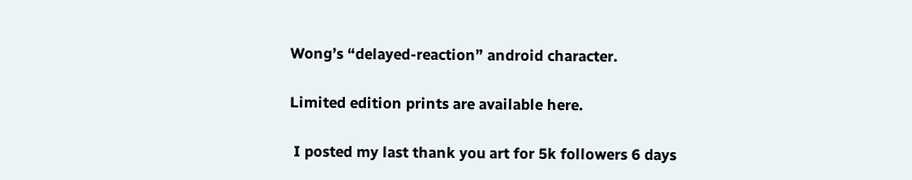Wong’s “delayed-reaction” android character.

Limited edition prints are available here.

 I posted my last thank you art for 5k followers 6 days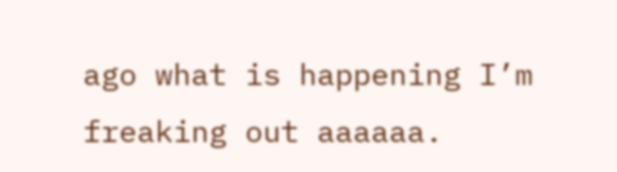ago what is happening I’m freaking out aaaaaa.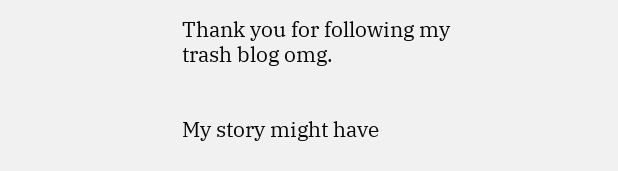Thank you for following my trash blog omg.


My story might have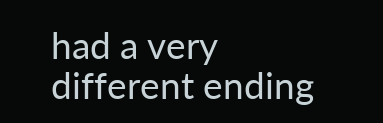had a very different ending